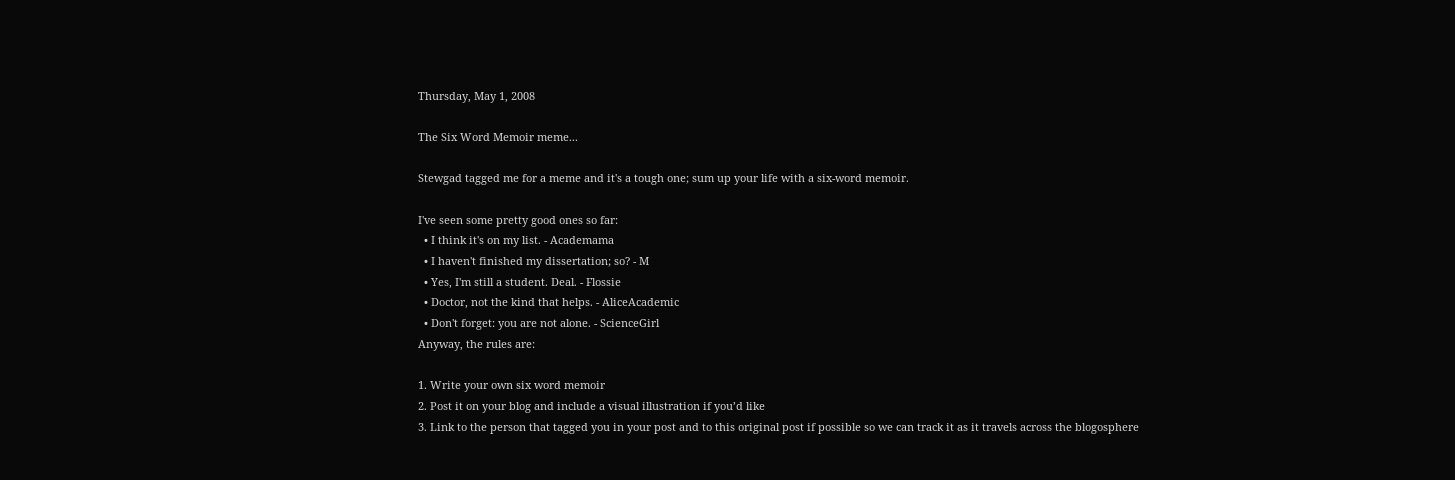Thursday, May 1, 2008

The Six Word Memoir meme...

Stewgad tagged me for a meme and it's a tough one; sum up your life with a six-word memoir.

I've seen some pretty good ones so far:
  • I think it's on my list. - Academama
  • I haven't finished my dissertation; so? - M
  • Yes, I'm still a student. Deal. - Flossie
  • Doctor, not the kind that helps. - AliceAcademic
  • Don't forget: you are not alone. - ScienceGirl
Anyway, the rules are:

1. Write your own six word memoir
2. Post it on your blog and include a visual illustration if you’d like
3. Link to the person that tagged you in your post and to this original post if possible so we can track it as it travels across the blogosphere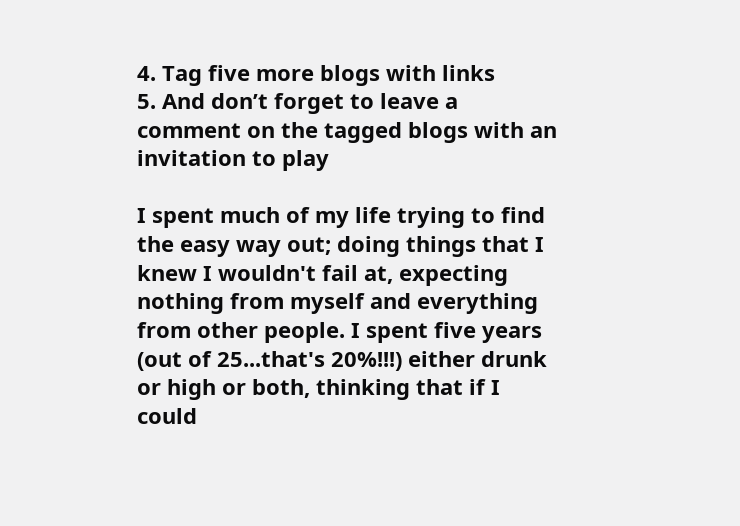4. Tag five more blogs with links
5. And don’t forget to leave a comment on the tagged blogs with an invitation to play

I spent much of my life trying to find the easy way out; doing things that I knew I wouldn't fail at, expecting nothing from myself and everything from other people. I spent five years (out of 25...that's 20%!!!) either drunk or high or both, thinking that if I could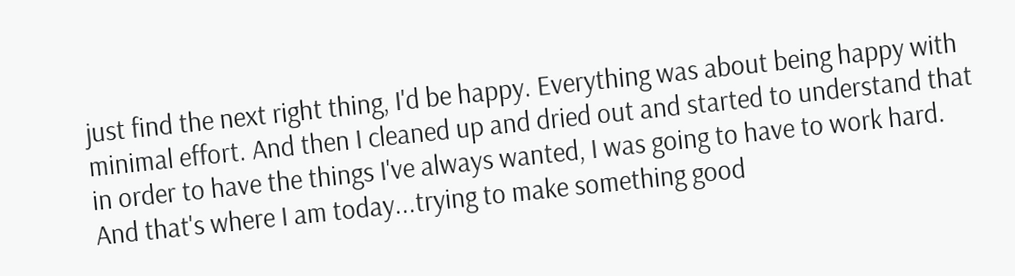just find the next right thing, I'd be happy. Everything was about being happy with minimal effort. And then I cleaned up and dried out and started to understand that in order to have the things I've always wanted, I was going to have to work hard. And that's where I am today...trying to make something good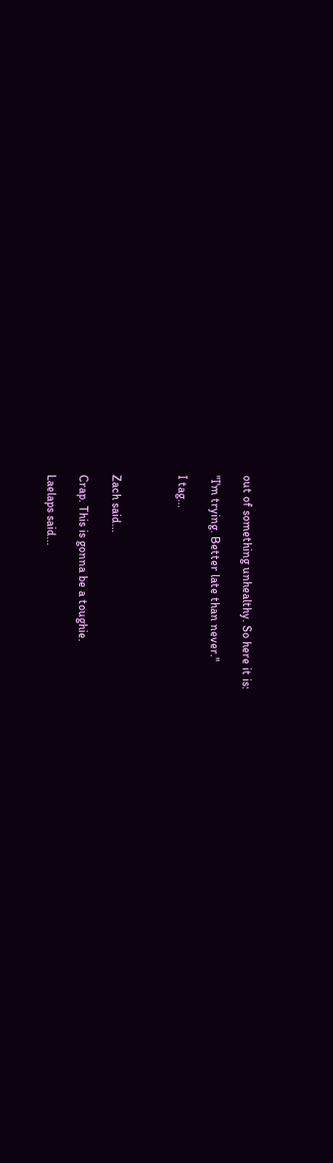out of something unhealthy. So here it is:

"I'm trying. Better late than never."

I tag...



Zach said...

Crap. This is gonna be a toughie.

Laelaps said...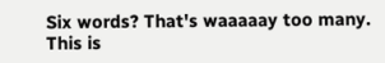Six words? That's waaaaay too many. This is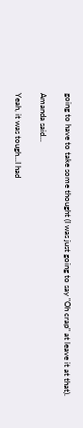going to have to take some thought (I was just going to say "Oh crap" at leave it at that).

Amanda said...

Yeah, it was tough...I had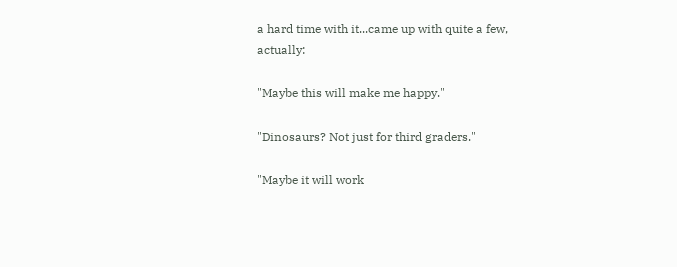a hard time with it...came up with quite a few, actually:

"Maybe this will make me happy."

"Dinosaurs? Not just for third graders."

"Maybe it will work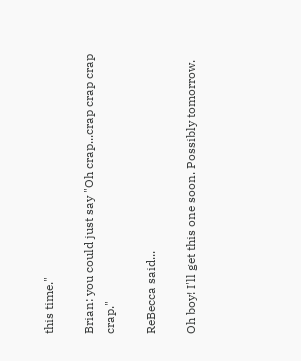this time."

Brian: you could just say "Oh crap...crap crap crap crap."

ReBecca said...

Oh boy! I'll get this one soon. Possibly tomorrow.